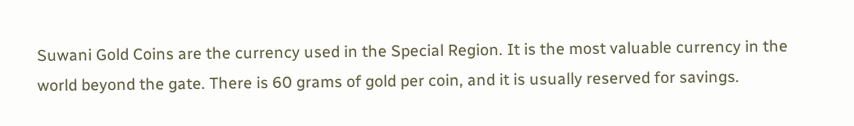Suwani Gold Coins are the currency used in the Special Region. It is the most valuable currency in the world beyond the gate. There is 60 grams of gold per coin, and it is usually reserved for savings.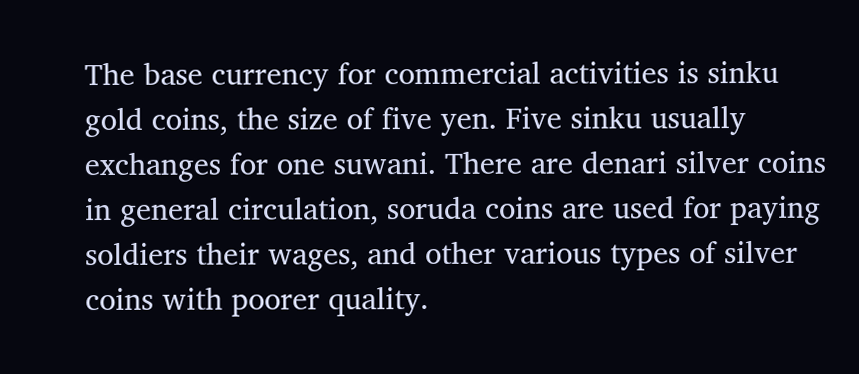The base currency for commercial activities is sinku gold coins, the size of five yen. Five sinku usually exchanges for one suwani. There are denari silver coins in general circulation, soruda coins are used for paying soldiers their wages, and other various types of silver coins with poorer quality.